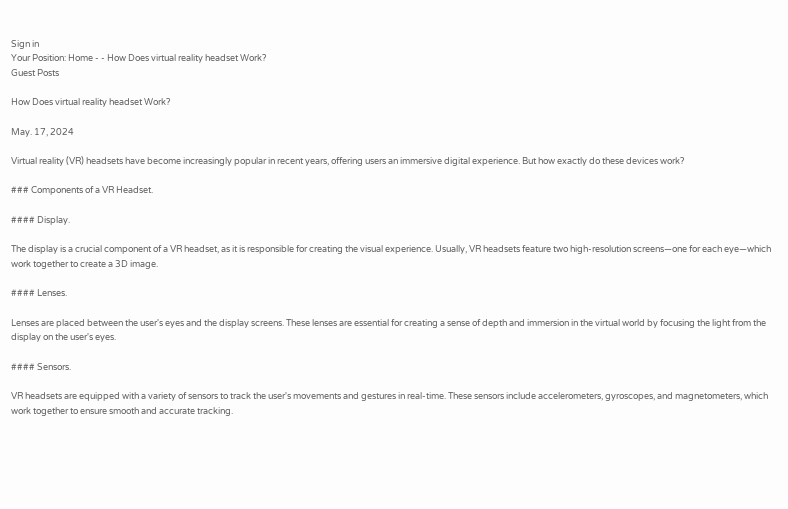Sign in
Your Position: Home - - How Does virtual reality headset Work?
Guest Posts

How Does virtual reality headset Work?

May. 17, 2024

Virtual reality (VR) headsets have become increasingly popular in recent years, offering users an immersive digital experience. But how exactly do these devices work?

### Components of a VR Headset.

#### Display.

The display is a crucial component of a VR headset, as it is responsible for creating the visual experience. Usually, VR headsets feature two high-resolution screens—one for each eye—which work together to create a 3D image.

#### Lenses.

Lenses are placed between the user's eyes and the display screens. These lenses are essential for creating a sense of depth and immersion in the virtual world by focusing the light from the display on the user's eyes.

#### Sensors.

VR headsets are equipped with a variety of sensors to track the user's movements and gestures in real-time. These sensors include accelerometers, gyroscopes, and magnetometers, which work together to ensure smooth and accurate tracking.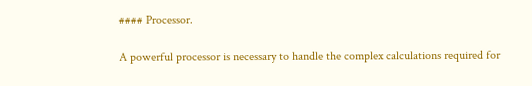#### Processor.

A powerful processor is necessary to handle the complex calculations required for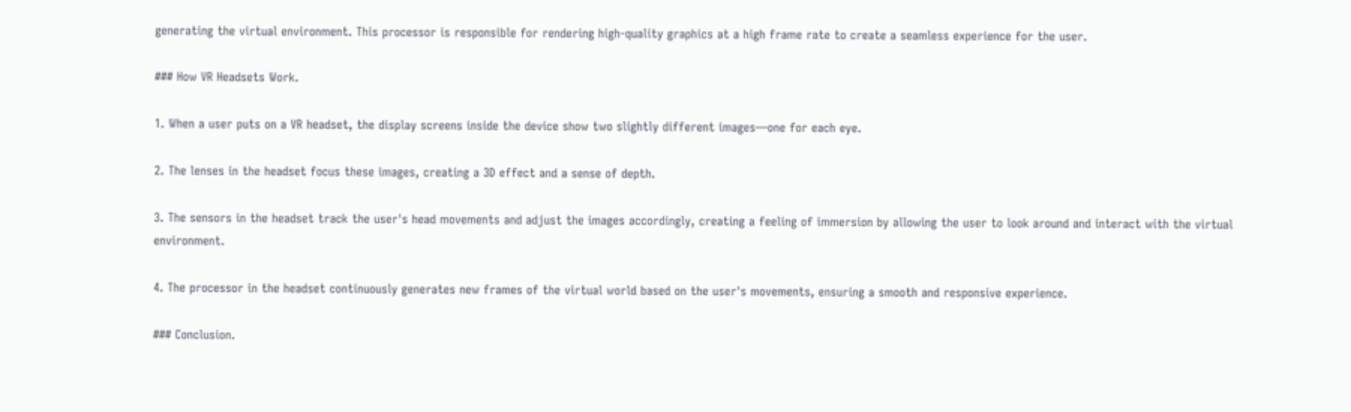generating the virtual environment. This processor is responsible for rendering high-quality graphics at a high frame rate to create a seamless experience for the user.

### How VR Headsets Work.

1. When a user puts on a VR headset, the display screens inside the device show two slightly different images—one for each eye.

2. The lenses in the headset focus these images, creating a 3D effect and a sense of depth.

3. The sensors in the headset track the user's head movements and adjust the images accordingly, creating a feeling of immersion by allowing the user to look around and interact with the virtual environment.

4. The processor in the headset continuously generates new frames of the virtual world based on the user's movements, ensuring a smooth and responsive experience.

### Conclusion.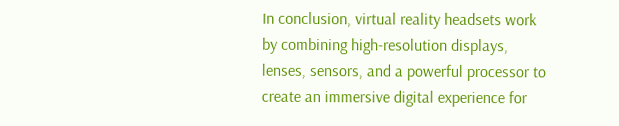In conclusion, virtual reality headsets work by combining high-resolution displays, lenses, sensors, and a powerful processor to create an immersive digital experience for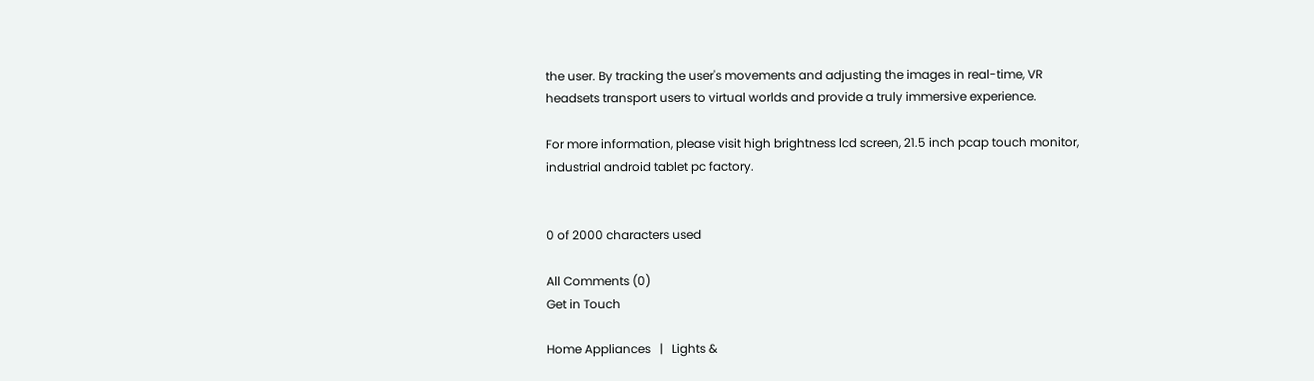the user. By tracking the user's movements and adjusting the images in real-time, VR headsets transport users to virtual worlds and provide a truly immersive experience.

For more information, please visit high brightness lcd screen, 21.5 inch pcap touch monitor, industrial android tablet pc factory.


0 of 2000 characters used

All Comments (0)
Get in Touch

Home Appliances   |   Lights &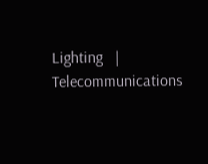Lighting   |   Telecommunications